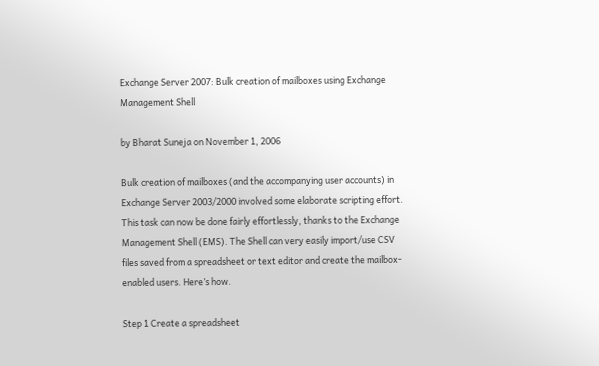Exchange Server 2007: Bulk creation of mailboxes using Exchange Management Shell

by Bharat Suneja on November 1, 2006

Bulk creation of mailboxes (and the accompanying user accounts) in Exchange Server 2003/2000 involved some elaborate scripting effort. This task can now be done fairly effortlessly, thanks to the Exchange Management Shell (EMS). The Shell can very easily import/use CSV files saved from a spreadsheet or text editor and create the mailbox-enabled users. Here’s how.

Step 1 Create a spreadsheet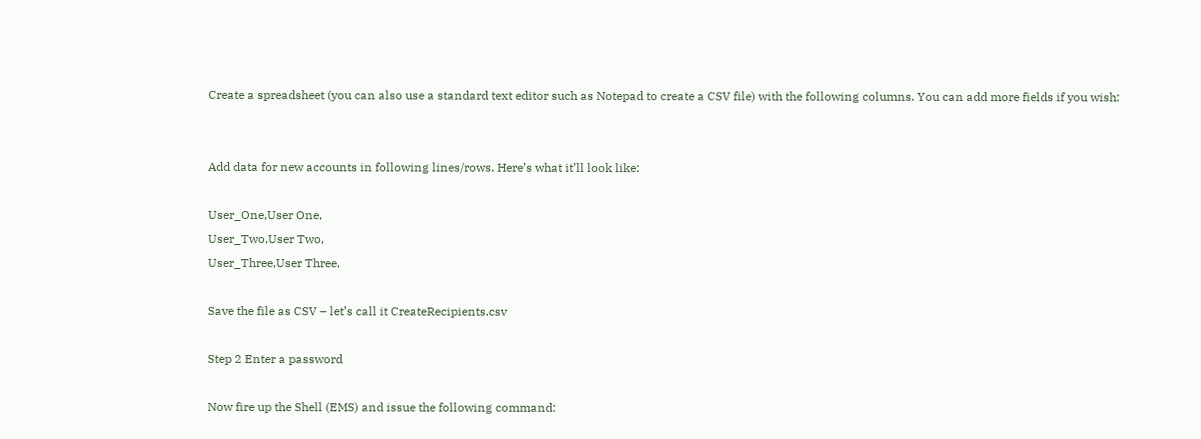Create a spreadsheet (you can also use a standard text editor such as Notepad to create a CSV file) with the following columns. You can add more fields if you wish:


Add data for new accounts in following lines/rows. Here’s what it’ll look like:

User_One,User One,
User_Two,User Two,
User_Three,User Three,

Save the file as CSV – let’s call it CreateRecipients.csv

Step 2 Enter a password

Now fire up the Shell (EMS) and issue the following command: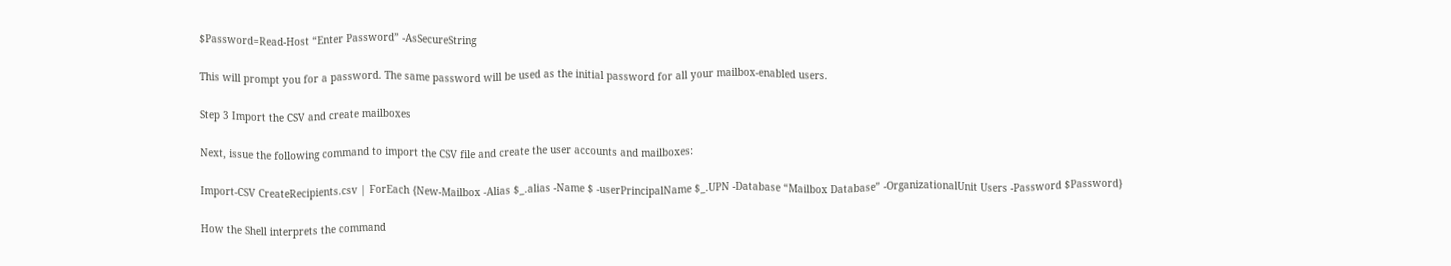$Password=Read-Host “Enter Password” -AsSecureString

This will prompt you for a password. The same password will be used as the initial password for all your mailbox-enabled users.

Step 3 Import the CSV and create mailboxes

Next, issue the following command to import the CSV file and create the user accounts and mailboxes:

Import-CSV CreateRecipients.csv | ForEach {New-Mailbox -Alias $_.alias -Name $ -userPrincipalName $_.UPN -Database “Mailbox Database” -OrganizationalUnit Users -Password $Password}

How the Shell interprets the command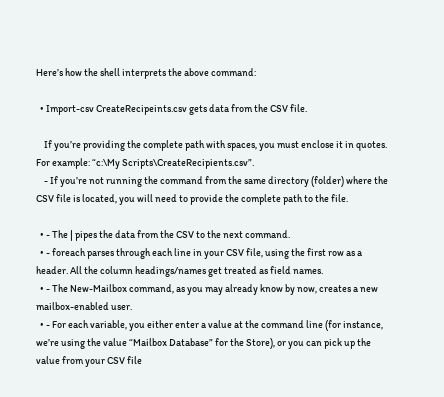Here’s how the shell interprets the above command:

  • Import-csv CreateRecipeints.csv gets data from the CSV file.

    If you’re providing the complete path with spaces, you must enclose it in quotes. For example: “c:\My Scripts\CreateRecipients.csv”.
    - If you’re not running the command from the same directory (folder) where the CSV file is located, you will need to provide the complete path to the file.

  • - The | pipes the data from the CSV to the next command.
  • - foreach parses through each line in your CSV file, using the first row as a header. All the column headings/names get treated as field names.
  • - The New-Mailbox command, as you may already know by now, creates a new mailbox-enabled user.
  • - For each variable, you either enter a value at the command line (for instance, we’re using the value “Mailbox Database” for the Store), or you can pick up the value from your CSV file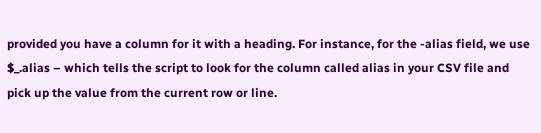provided you have a column for it with a heading. For instance, for the -alias field, we use $_.alias – which tells the script to look for the column called alias in your CSV file and pick up the value from the current row or line.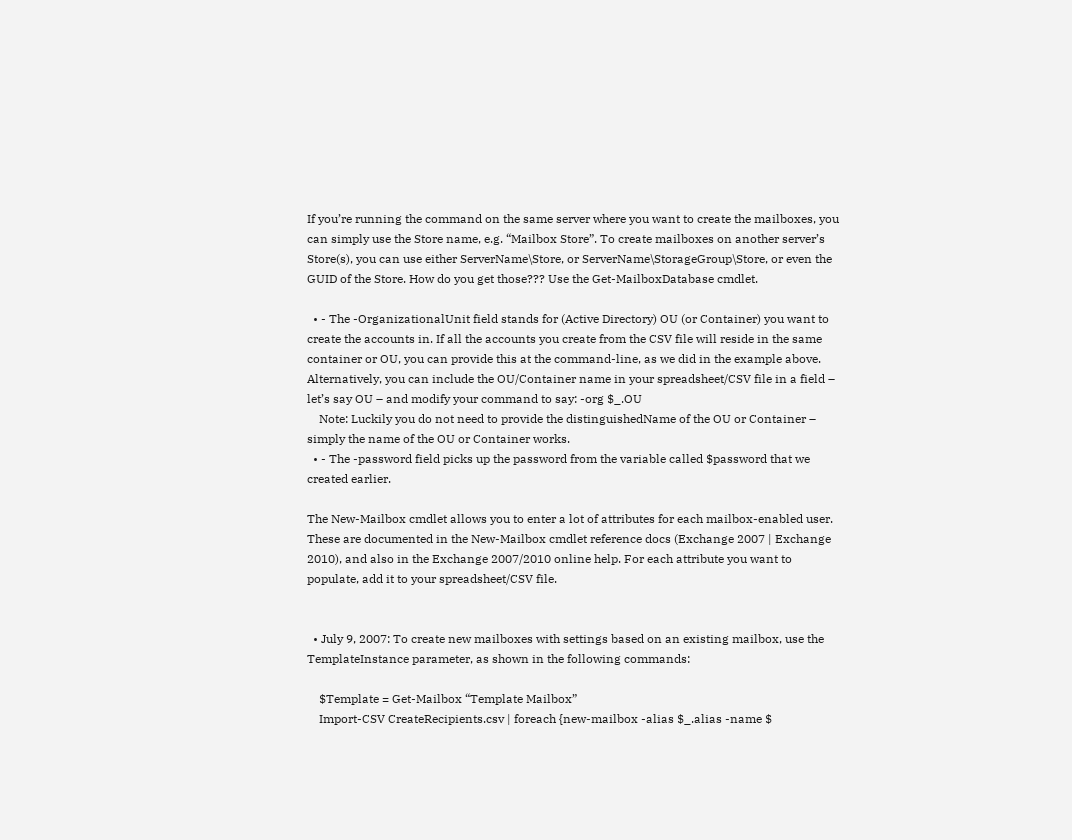If you’re running the command on the same server where you want to create the mailboxes, you can simply use the Store name, e.g. “Mailbox Store”. To create mailboxes on another server’s Store(s), you can use either ServerName\Store, or ServerName\StorageGroup\Store, or even the GUID of the Store. How do you get those??? Use the Get-MailboxDatabase cmdlet.

  • - The -OrganizationalUnit field stands for (Active Directory) OU (or Container) you want to create the accounts in. If all the accounts you create from the CSV file will reside in the same container or OU, you can provide this at the command-line, as we did in the example above. Alternatively, you can include the OU/Container name in your spreadsheet/CSV file in a field – let’s say OU – and modify your command to say: -org $_.OU
    Note: Luckily you do not need to provide the distinguishedName of the OU or Container – simply the name of the OU or Container works.
  • - The -password field picks up the password from the variable called $password that we created earlier.

The New-Mailbox cmdlet allows you to enter a lot of attributes for each mailbox-enabled user. These are documented in the New-Mailbox cmdlet reference docs (Exchange 2007 | Exchange 2010), and also in the Exchange 2007/2010 online help. For each attribute you want to populate, add it to your spreadsheet/CSV file.


  • July 9, 2007: To create new mailboxes with settings based on an existing mailbox, use the TemplateInstance parameter, as shown in the following commands:

    $Template = Get-Mailbox “Template Mailbox”
    Import-CSV CreateRecipients.csv | foreach {new-mailbox -alias $_.alias -name $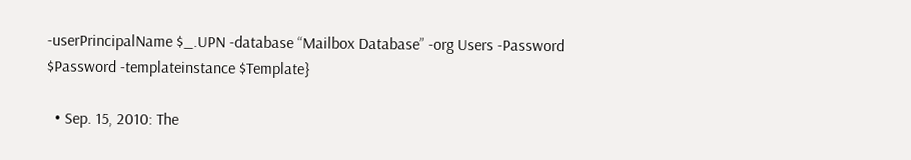-userPrincipalName $_.UPN -database “Mailbox Database” -org Users -Password $Password -templateinstance $Template}

  • Sep. 15, 2010: The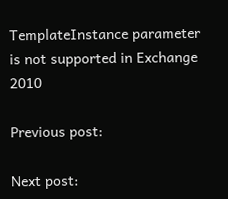TemplateInstance parameter is not supported in Exchange 2010

Previous post:

Next post: